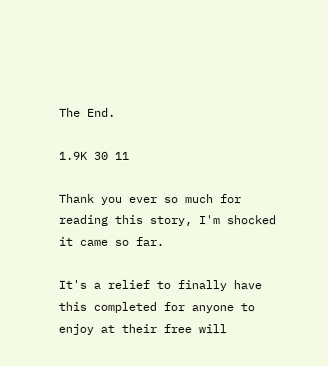The End.

1.9K 30 11

Thank you ever so much for reading this story, I'm shocked it came so far.

It's a relief to finally have this completed for anyone to enjoy at their free will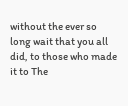without the ever so long wait that you all did, to those who made it to The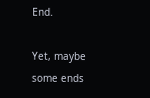End.

Yet, maybe some ends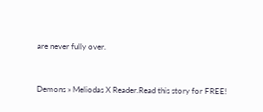are never fully over.


Demons » Meliodas X Reader.Read this story for FREE!